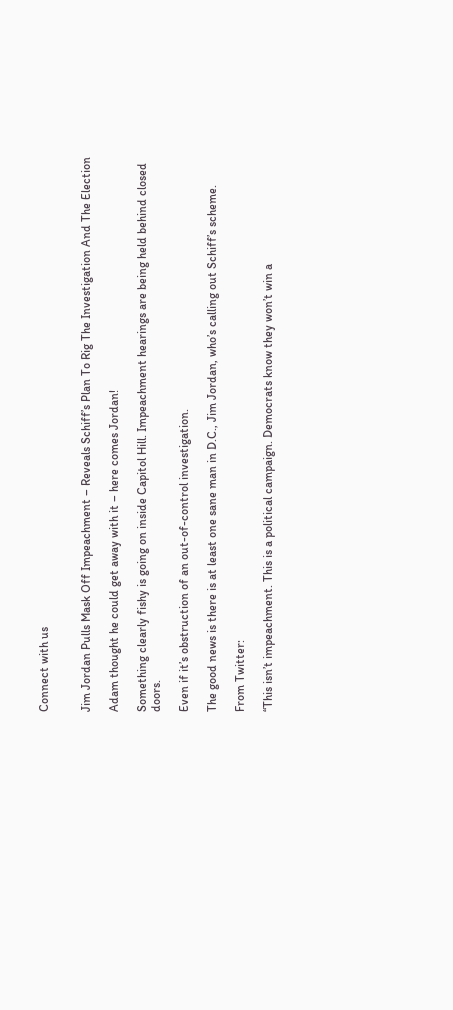Connect with us


Jim Jordan Pulls Mask Off Impeachment – Reveals Schiff’s Plan To Rig The Investigation And The Election

Adam thought he could get away with it – here comes Jordan!

Something clearly fishy is going on inside Capitol Hill. Impeachment hearings are being held behind closed doors.

Even if it’s obstruction of an out-of-control investigation.

The good news is there is at least one sane man in D.C., Jim Jordan, who’s calling out Schiff’s scheme.

From Twitter:

“This isn’t impeachment. This is a political campaign. Democrats know they won’t win a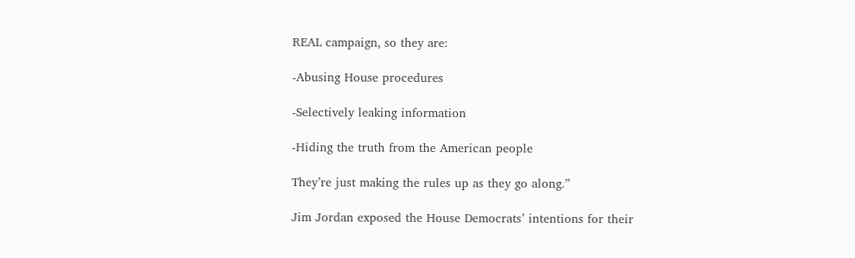REAL campaign, so they are:

-Abusing House procedures

-Selectively leaking information

-Hiding the truth from the American people

They’re just making the rules up as they go along.”

Jim Jordan exposed the House Democrats’ intentions for their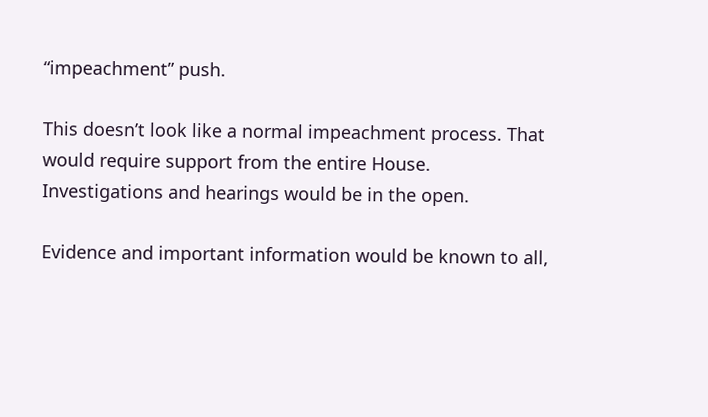“impeachment” push.

This doesn’t look like a normal impeachment process. That would require support from the entire House. Investigations and hearings would be in the open.

Evidence and important information would be known to all,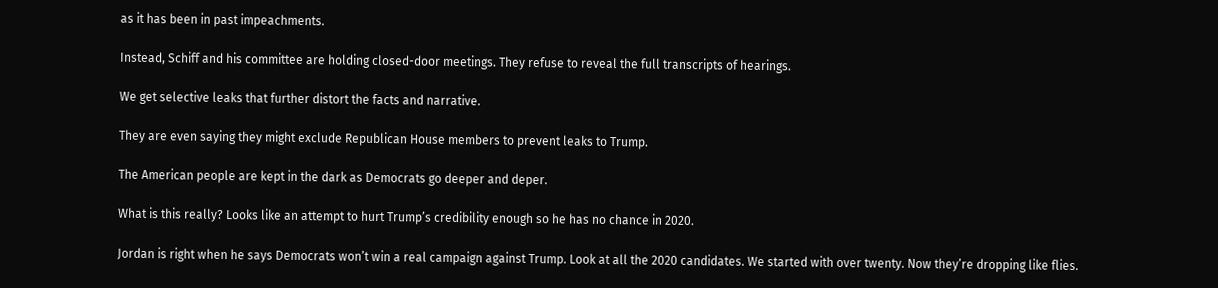as it has been in past impeachments.

Instead, Schiff and his committee are holding closed-door meetings. They refuse to reveal the full transcripts of hearings.

We get selective leaks that further distort the facts and narrative.

They are even saying they might exclude Republican House members to prevent leaks to Trump.

The American people are kept in the dark as Democrats go deeper and deper.

What is this really? Looks like an attempt to hurt Trump’s credibility enough so he has no chance in 2020.

Jordan is right when he says Democrats won’t win a real campaign against Trump. Look at all the 2020 candidates. We started with over twenty. Now they’re dropping like flies.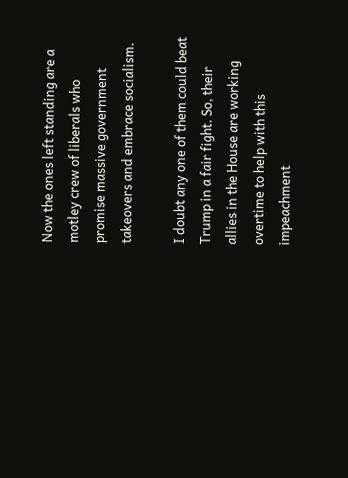Now the ones left standing are a motley crew of liberals who promise massive government takeovers and embrace socialism.

I doubt any one of them could beat Trump in a fair fight. So, their allies in the House are working overtime to help with this impeachment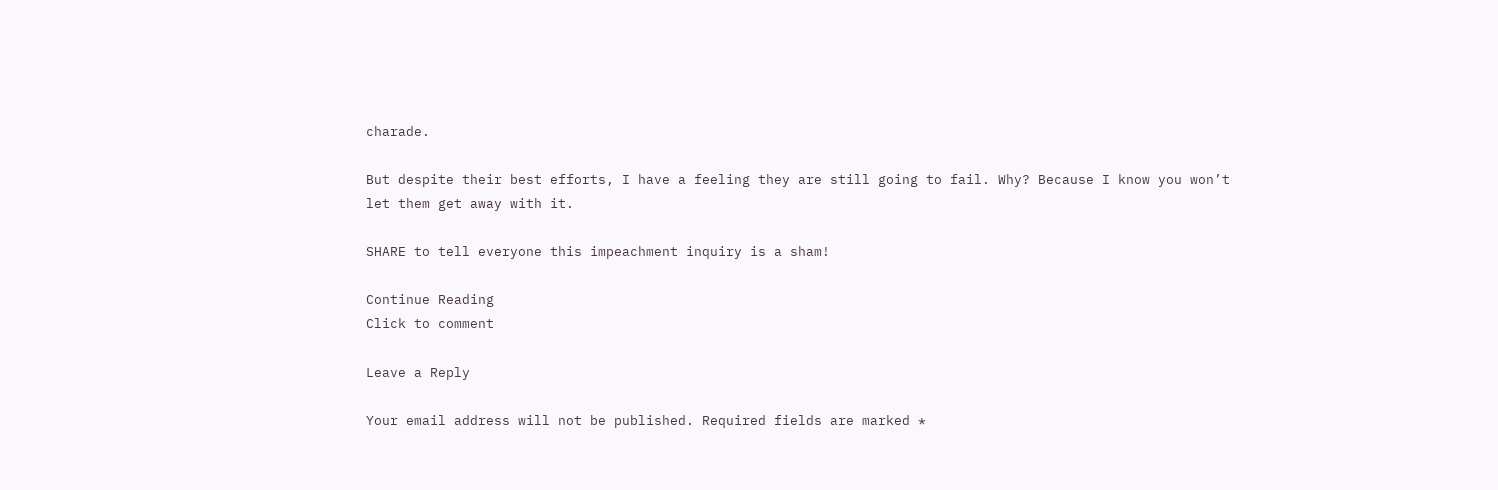charade.

But despite their best efforts, I have a feeling they are still going to fail. Why? Because I know you won’t let them get away with it.

SHARE to tell everyone this impeachment inquiry is a sham!

Continue Reading
Click to comment

Leave a Reply

Your email address will not be published. Required fields are marked *